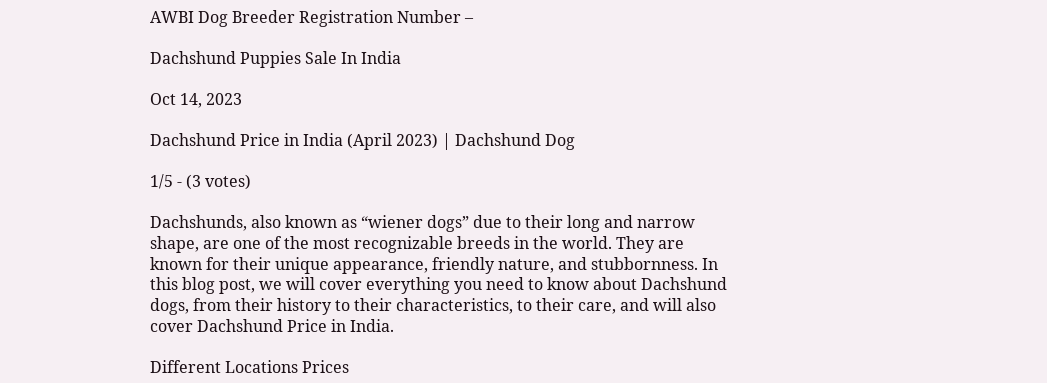AWBI Dog Breeder Registration Number –

Dachshund Puppies Sale In India

Oct 14, 2023

Dachshund Price in India (April 2023) | Dachshund Dog

1/5 - (3 votes)

Dachshunds, also known as “wiener dogs” due to their long and narrow shape, are one of the most recognizable breeds in the world. They are known for their unique appearance, friendly nature, and stubbornness. In this blog post, we will cover everything you need to know about Dachshund dogs, from their history to their characteristics, to their care, and will also cover Dachshund Price in India.

Different Locations Prices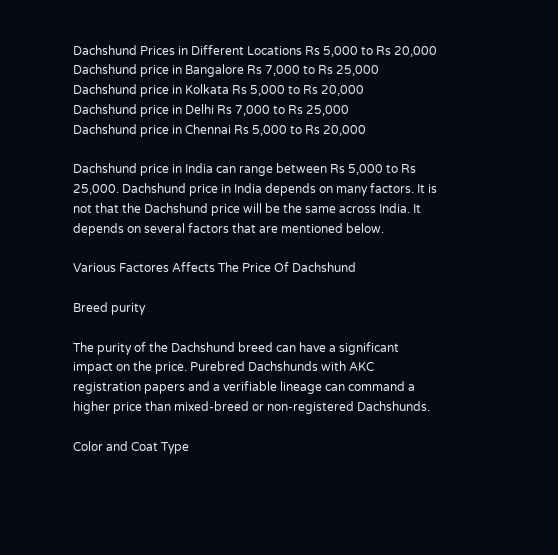Dachshund Prices in Different Locations Rs 5,000 to Rs 20,000
Dachshund price in Bangalore Rs 7,000 to Rs 25,000
Dachshund price in Kolkata Rs 5,000 to Rs 20,000
Dachshund price in Delhi Rs 7,000 to Rs 25,000
Dachshund price in Chennai Rs 5,000 to Rs 20,000

Dachshund price in India can range between Rs 5,000 to Rs 25,000. Dachshund price in India depends on many factors. It is not that the Dachshund price will be the same across India. It depends on several factors that are mentioned below.

Various Factores Affects The Price Of Dachshund

Breed purity

The purity of the Dachshund breed can have a significant impact on the price. Purebred Dachshunds with AKC registration papers and a verifiable lineage can command a higher price than mixed-breed or non-registered Dachshunds.

Color and Coat Type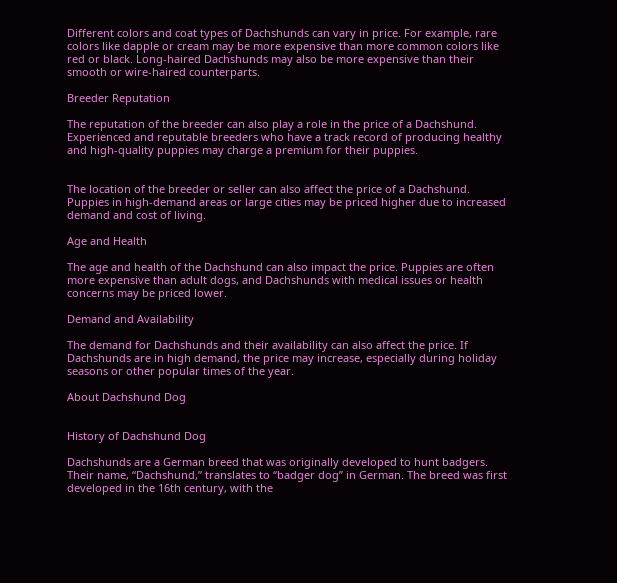Different colors and coat types of Dachshunds can vary in price. For example, rare colors like dapple or cream may be more expensive than more common colors like red or black. Long-haired Dachshunds may also be more expensive than their smooth or wire-haired counterparts.

Breeder Reputation

The reputation of the breeder can also play a role in the price of a Dachshund. Experienced and reputable breeders who have a track record of producing healthy and high-quality puppies may charge a premium for their puppies.


The location of the breeder or seller can also affect the price of a Dachshund. Puppies in high-demand areas or large cities may be priced higher due to increased demand and cost of living.

Age and Health

The age and health of the Dachshund can also impact the price. Puppies are often more expensive than adult dogs, and Dachshunds with medical issues or health concerns may be priced lower.

Demand and Availability

The demand for Dachshunds and their availability can also affect the price. If Dachshunds are in high demand, the price may increase, especially during holiday seasons or other popular times of the year.

About Dachshund Dog


History of Dachshund Dog

Dachshunds are a German breed that was originally developed to hunt badgers. Their name, “Dachshund,” translates to “badger dog” in German. The breed was first developed in the 16th century, with the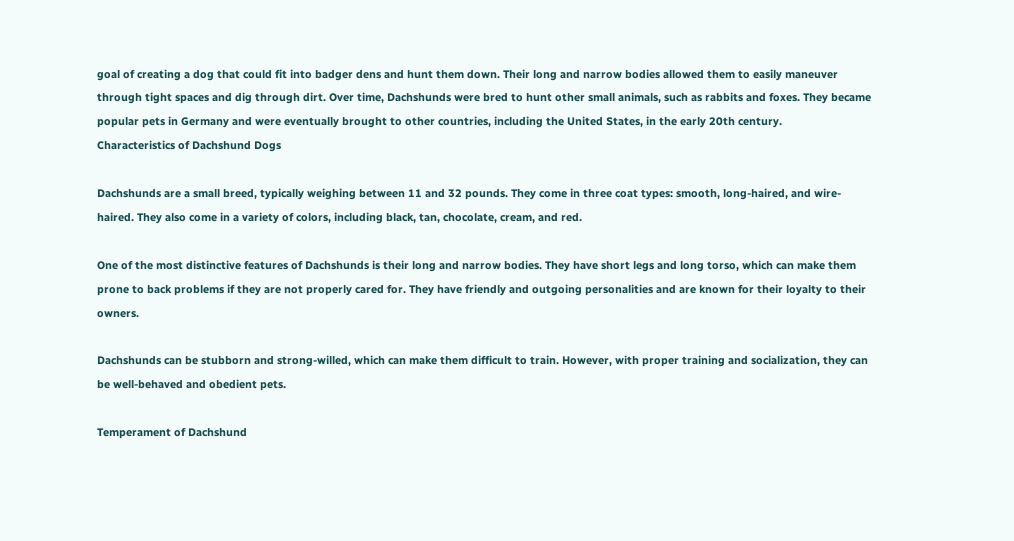goal of creating a dog that could fit into badger dens and hunt them down. Their long and narrow bodies allowed them to easily maneuver through tight spaces and dig through dirt. Over time, Dachshunds were bred to hunt other small animals, such as rabbits and foxes. They became popular pets in Germany and were eventually brought to other countries, including the United States, in the early 20th century.
Characteristics of Dachshund Dogs

Dachshunds are a small breed, typically weighing between 11 and 32 pounds. They come in three coat types: smooth, long-haired, and wire-haired. They also come in a variety of colors, including black, tan, chocolate, cream, and red.

One of the most distinctive features of Dachshunds is their long and narrow bodies. They have short legs and long torso, which can make them prone to back problems if they are not properly cared for. They have friendly and outgoing personalities and are known for their loyalty to their owners.

Dachshunds can be stubborn and strong-willed, which can make them difficult to train. However, with proper training and socialization, they can be well-behaved and obedient pets.

Temperament of Dachshund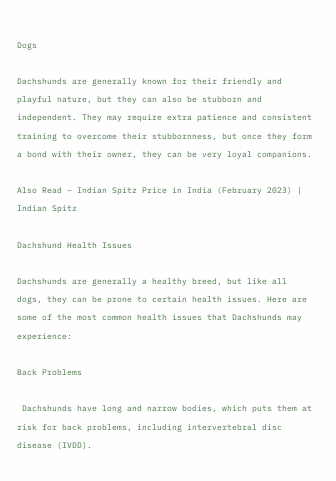Dogs

Dachshunds are generally known for their friendly and playful nature, but they can also be stubborn and independent. They may require extra patience and consistent training to overcome their stubbornness, but once they form a bond with their owner, they can be very loyal companions.

Also Read – Indian Spitz Price in India (February 2023) | Indian Spitz

Dachshund Health Issues

Dachshunds are generally a healthy breed, but like all dogs, they can be prone to certain health issues. Here are some of the most common health issues that Dachshunds may experience:

Back Problems

 Dachshunds have long and narrow bodies, which puts them at risk for back problems, including intervertebral disc disease (IVDD).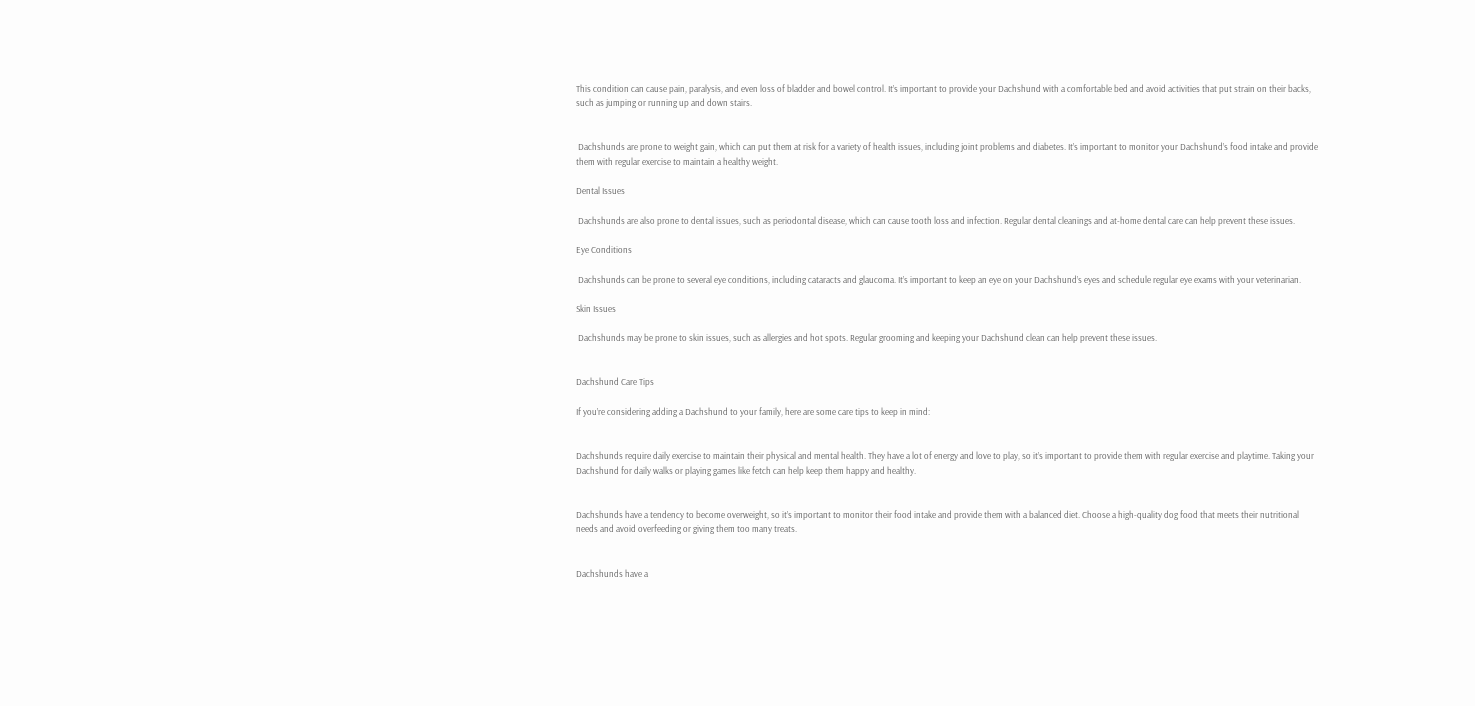This condition can cause pain, paralysis, and even loss of bladder and bowel control. It’s important to provide your Dachshund with a comfortable bed and avoid activities that put strain on their backs, such as jumping or running up and down stairs.


 Dachshunds are prone to weight gain, which can put them at risk for a variety of health issues, including joint problems and diabetes. It’s important to monitor your Dachshund’s food intake and provide them with regular exercise to maintain a healthy weight.

Dental Issues

 Dachshunds are also prone to dental issues, such as periodontal disease, which can cause tooth loss and infection. Regular dental cleanings and at-home dental care can help prevent these issues.

Eye Conditions

 Dachshunds can be prone to several eye conditions, including cataracts and glaucoma. It’s important to keep an eye on your Dachshund’s eyes and schedule regular eye exams with your veterinarian.

Skin Issues

 Dachshunds may be prone to skin issues, such as allergies and hot spots. Regular grooming and keeping your Dachshund clean can help prevent these issues.


Dachshund Care Tips

If you’re considering adding a Dachshund to your family, here are some care tips to keep in mind:


Dachshunds require daily exercise to maintain their physical and mental health. They have a lot of energy and love to play, so it’s important to provide them with regular exercise and playtime. Taking your Dachshund for daily walks or playing games like fetch can help keep them happy and healthy.


Dachshunds have a tendency to become overweight, so it’s important to monitor their food intake and provide them with a balanced diet. Choose a high-quality dog food that meets their nutritional needs and avoid overfeeding or giving them too many treats.


Dachshunds have a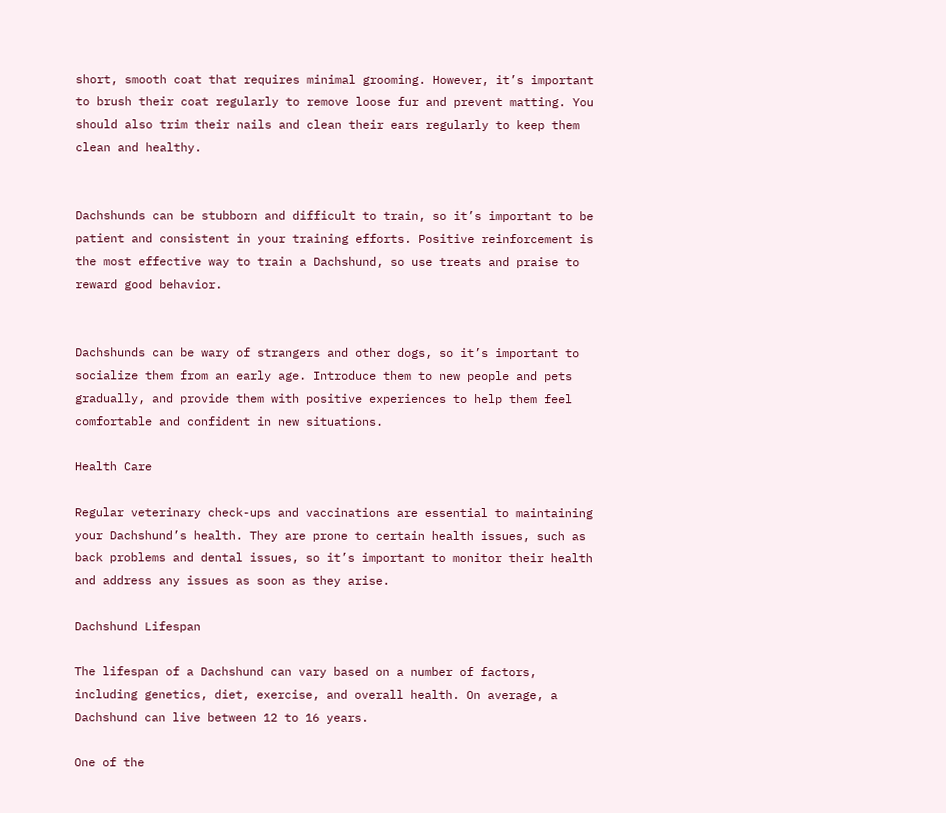short, smooth coat that requires minimal grooming. However, it’s important to brush their coat regularly to remove loose fur and prevent matting. You should also trim their nails and clean their ears regularly to keep them clean and healthy.


Dachshunds can be stubborn and difficult to train, so it’s important to be patient and consistent in your training efforts. Positive reinforcement is the most effective way to train a Dachshund, so use treats and praise to reward good behavior.


Dachshunds can be wary of strangers and other dogs, so it’s important to socialize them from an early age. Introduce them to new people and pets gradually, and provide them with positive experiences to help them feel comfortable and confident in new situations.

Health Care

Regular veterinary check-ups and vaccinations are essential to maintaining your Dachshund’s health. They are prone to certain health issues, such as back problems and dental issues, so it’s important to monitor their health and address any issues as soon as they arise.

Dachshund Lifespan

The lifespan of a Dachshund can vary based on a number of factors, including genetics, diet, exercise, and overall health. On average, a Dachshund can live between 12 to 16 years.

One of the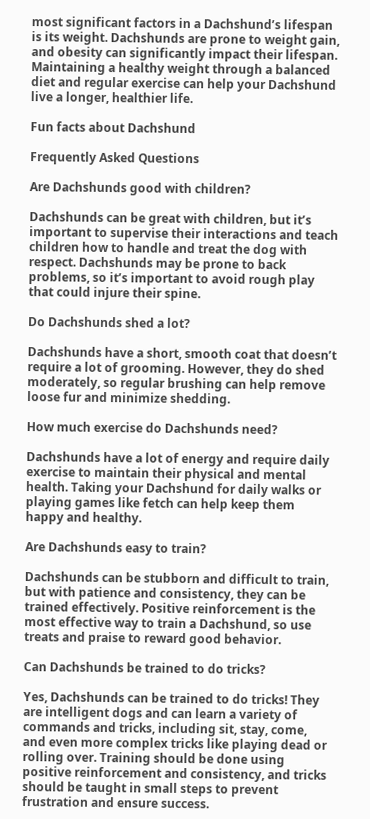most significant factors in a Dachshund’s lifespan is its weight. Dachshunds are prone to weight gain, and obesity can significantly impact their lifespan. Maintaining a healthy weight through a balanced diet and regular exercise can help your Dachshund live a longer, healthier life.

Fun facts about Dachshund

Frequently Asked Questions

Are Dachshunds good with children?

Dachshunds can be great with children, but it’s important to supervise their interactions and teach children how to handle and treat the dog with respect. Dachshunds may be prone to back problems, so it’s important to avoid rough play that could injure their spine.

Do Dachshunds shed a lot?

Dachshunds have a short, smooth coat that doesn’t require a lot of grooming. However, they do shed moderately, so regular brushing can help remove loose fur and minimize shedding.

How much exercise do Dachshunds need?

Dachshunds have a lot of energy and require daily exercise to maintain their physical and mental health. Taking your Dachshund for daily walks or playing games like fetch can help keep them happy and healthy.

Are Dachshunds easy to train?

Dachshunds can be stubborn and difficult to train, but with patience and consistency, they can be trained effectively. Positive reinforcement is the most effective way to train a Dachshund, so use treats and praise to reward good behavior.

Can Dachshunds be trained to do tricks?

Yes, Dachshunds can be trained to do tricks! They are intelligent dogs and can learn a variety of commands and tricks, including sit, stay, come, and even more complex tricks like playing dead or rolling over. Training should be done using positive reinforcement and consistency, and tricks should be taught in small steps to prevent frustration and ensure success.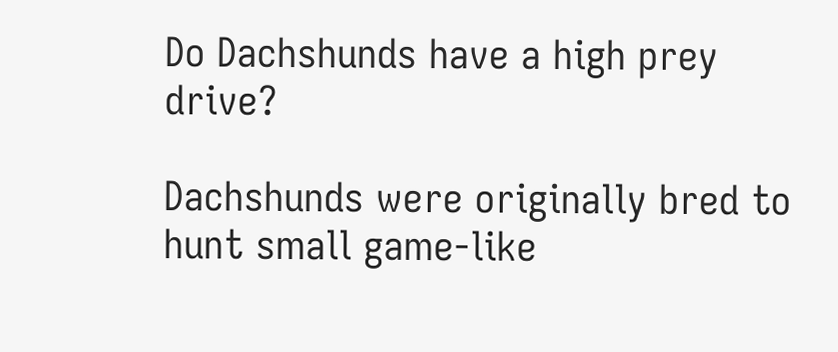Do Dachshunds have a high prey drive?

Dachshunds were originally bred to hunt small game-like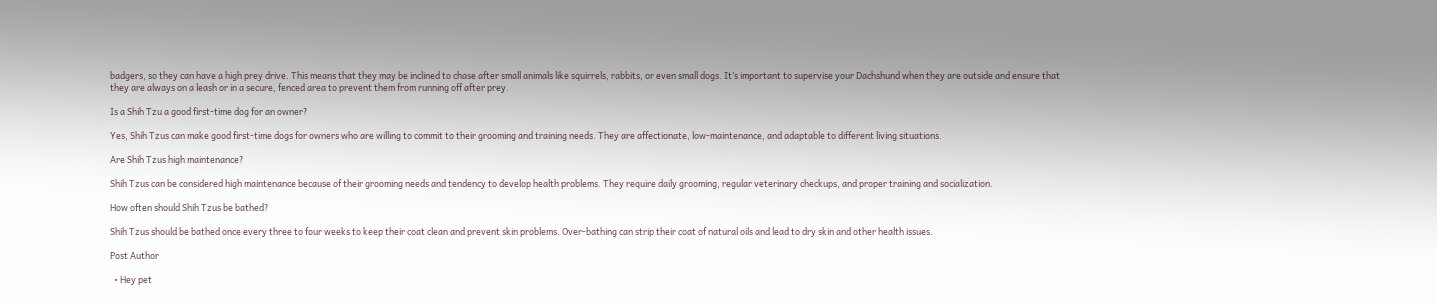badgers, so they can have a high prey drive. This means that they may be inclined to chase after small animals like squirrels, rabbits, or even small dogs. It’s important to supervise your Dachshund when they are outside and ensure that they are always on a leash or in a secure, fenced area to prevent them from running off after prey.

Is a Shih Tzu a good first-time dog for an owner?

Yes, Shih Tzus can make good first-time dogs for owners who are willing to commit to their grooming and training needs. They are affectionate, low-maintenance, and adaptable to different living situations.

Are Shih Tzus high maintenance?

Shih Tzus can be considered high maintenance because of their grooming needs and tendency to develop health problems. They require daily grooming, regular veterinary checkups, and proper training and socialization.

How often should Shih Tzus be bathed?

Shih Tzus should be bathed once every three to four weeks to keep their coat clean and prevent skin problems. Over-bathing can strip their coat of natural oils and lead to dry skin and other health issues.

Post Author

  • Hey pet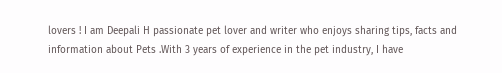lovers ! I am Deepali H passionate pet lover and writer who enjoys sharing tips, facts and information about Pets .With 3 years of experience in the pet industry, I have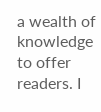a wealth of knowledge to offer readers. I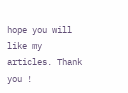hope you will like my articles. Thank you !